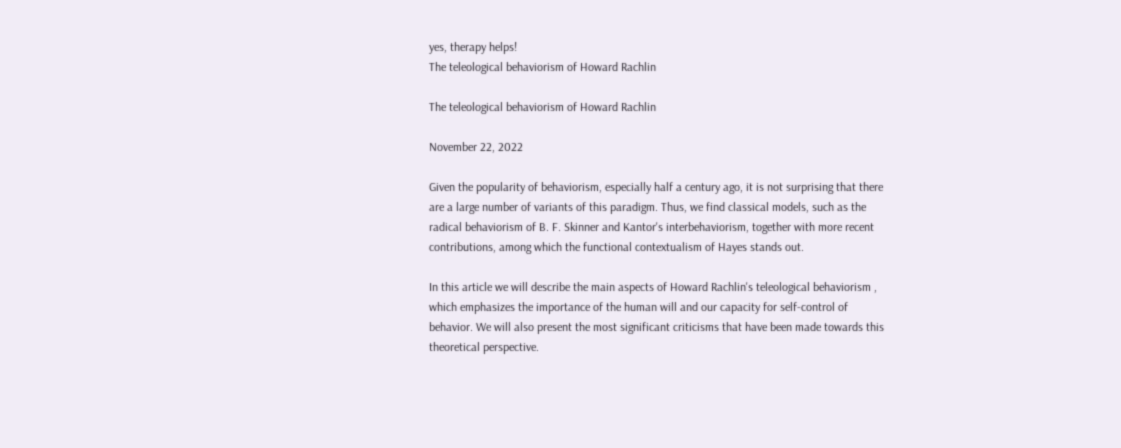yes, therapy helps!
The teleological behaviorism of Howard Rachlin

The teleological behaviorism of Howard Rachlin

November 22, 2022

Given the popularity of behaviorism, especially half a century ago, it is not surprising that there are a large number of variants of this paradigm. Thus, we find classical models, such as the radical behaviorism of B. F. Skinner and Kantor's interbehaviorism, together with more recent contributions, among which the functional contextualism of Hayes stands out.

In this article we will describe the main aspects of Howard Rachlin's teleological behaviorism , which emphasizes the importance of the human will and our capacity for self-control of behavior. We will also present the most significant criticisms that have been made towards this theoretical perspective.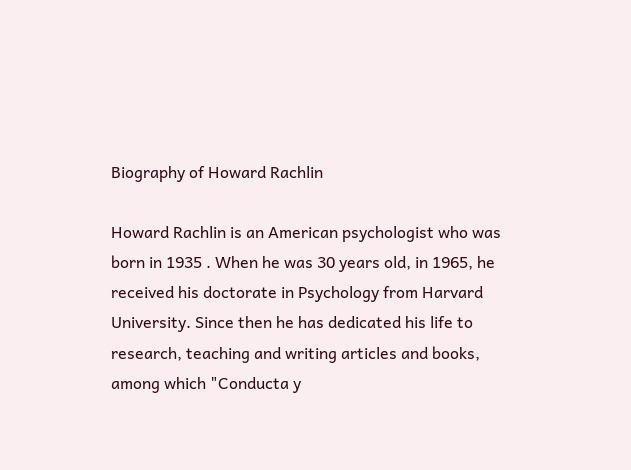Biography of Howard Rachlin

Howard Rachlin is an American psychologist who was born in 1935 . When he was 30 years old, in 1965, he received his doctorate in Psychology from Harvard University. Since then he has dedicated his life to research, teaching and writing articles and books, among which "Conducta y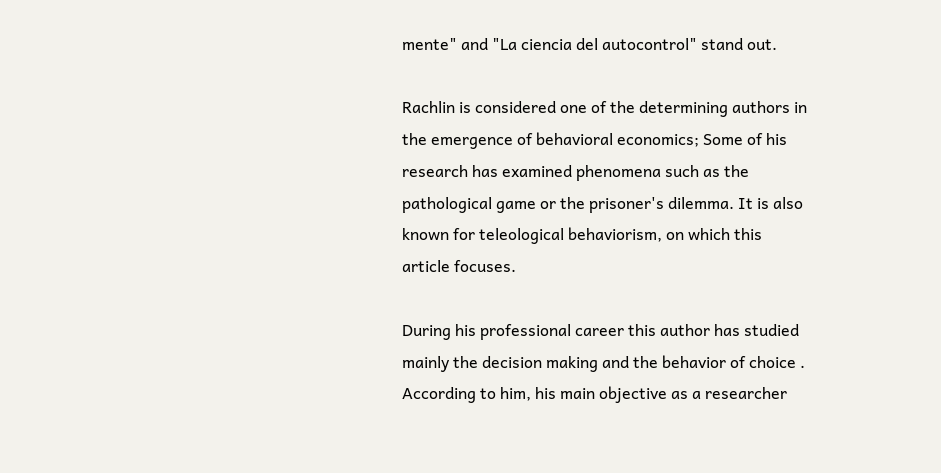mente" and "La ciencia del autocontrol" stand out.

Rachlin is considered one of the determining authors in the emergence of behavioral economics; Some of his research has examined phenomena such as the pathological game or the prisoner's dilemma. It is also known for teleological behaviorism, on which this article focuses.

During his professional career this author has studied mainly the decision making and the behavior of choice . According to him, his main objective as a researcher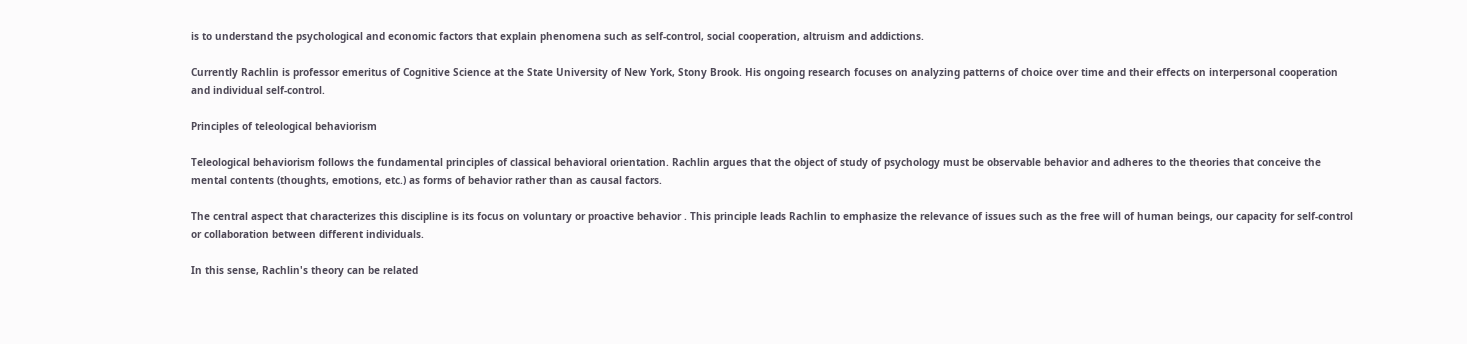is to understand the psychological and economic factors that explain phenomena such as self-control, social cooperation, altruism and addictions.

Currently Rachlin is professor emeritus of Cognitive Science at the State University of New York, Stony Brook. His ongoing research focuses on analyzing patterns of choice over time and their effects on interpersonal cooperation and individual self-control.

Principles of teleological behaviorism

Teleological behaviorism follows the fundamental principles of classical behavioral orientation. Rachlin argues that the object of study of psychology must be observable behavior and adheres to the theories that conceive the mental contents (thoughts, emotions, etc.) as forms of behavior rather than as causal factors.

The central aspect that characterizes this discipline is its focus on voluntary or proactive behavior . This principle leads Rachlin to emphasize the relevance of issues such as the free will of human beings, our capacity for self-control or collaboration between different individuals.

In this sense, Rachlin's theory can be related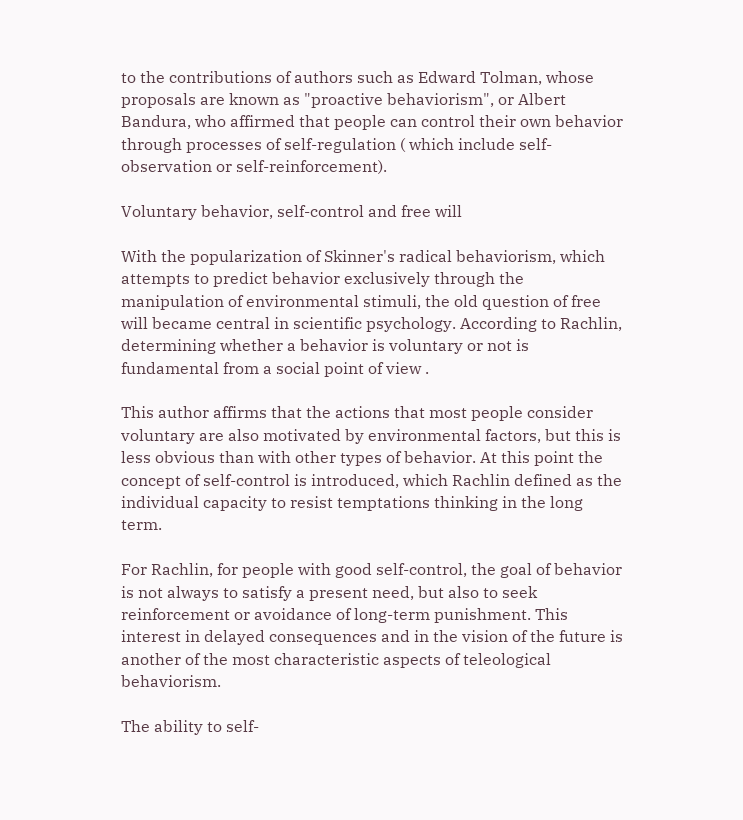to the contributions of authors such as Edward Tolman, whose proposals are known as "proactive behaviorism", or Albert Bandura, who affirmed that people can control their own behavior through processes of self-regulation ( which include self-observation or self-reinforcement).

Voluntary behavior, self-control and free will

With the popularization of Skinner's radical behaviorism, which attempts to predict behavior exclusively through the manipulation of environmental stimuli, the old question of free will became central in scientific psychology. According to Rachlin, determining whether a behavior is voluntary or not is fundamental from a social point of view .

This author affirms that the actions that most people consider voluntary are also motivated by environmental factors, but this is less obvious than with other types of behavior. At this point the concept of self-control is introduced, which Rachlin defined as the individual capacity to resist temptations thinking in the long term.

For Rachlin, for people with good self-control, the goal of behavior is not always to satisfy a present need, but also to seek reinforcement or avoidance of long-term punishment. This interest in delayed consequences and in the vision of the future is another of the most characteristic aspects of teleological behaviorism.

The ability to self-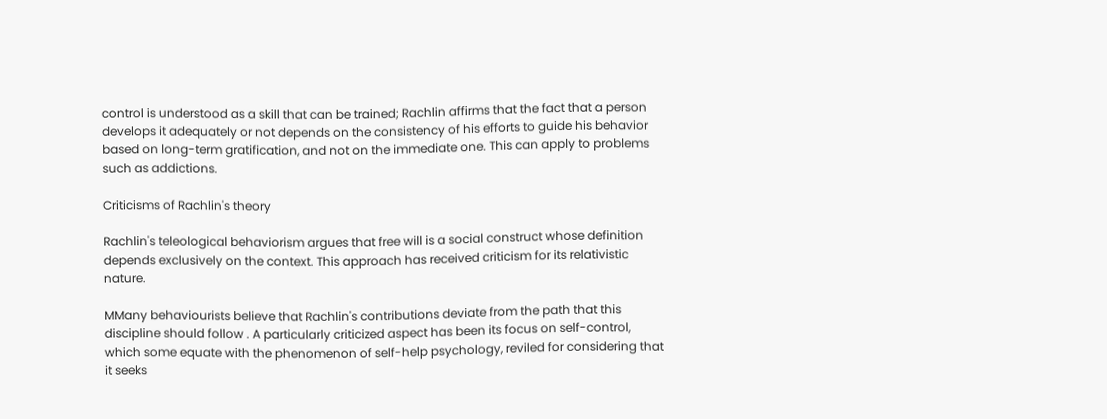control is understood as a skill that can be trained; Rachlin affirms that the fact that a person develops it adequately or not depends on the consistency of his efforts to guide his behavior based on long-term gratification, and not on the immediate one. This can apply to problems such as addictions.

Criticisms of Rachlin's theory

Rachlin's teleological behaviorism argues that free will is a social construct whose definition depends exclusively on the context. This approach has received criticism for its relativistic nature.

MMany behaviourists believe that Rachlin's contributions deviate from the path that this discipline should follow . A particularly criticized aspect has been its focus on self-control, which some equate with the phenomenon of self-help psychology, reviled for considering that it seeks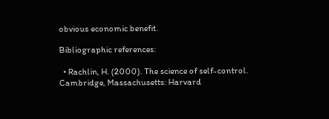obvious economic benefit.

Bibliographic references:

  • Rachlin, H. (2000). The science of self-control. Cambridge, Massachusetts: Harvard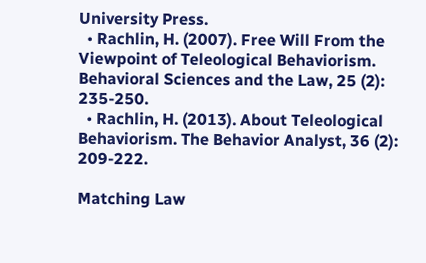University Press.
  • Rachlin, H. (2007). Free Will From the Viewpoint of Teleological Behaviorism. Behavioral Sciences and the Law, 25 (2): 235-250.
  • Rachlin, H. (2013). About Teleological Behaviorism. The Behavior Analyst, 36 (2): 209-222.

Matching Law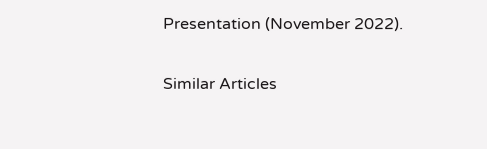Presentation (November 2022).

Similar Articles